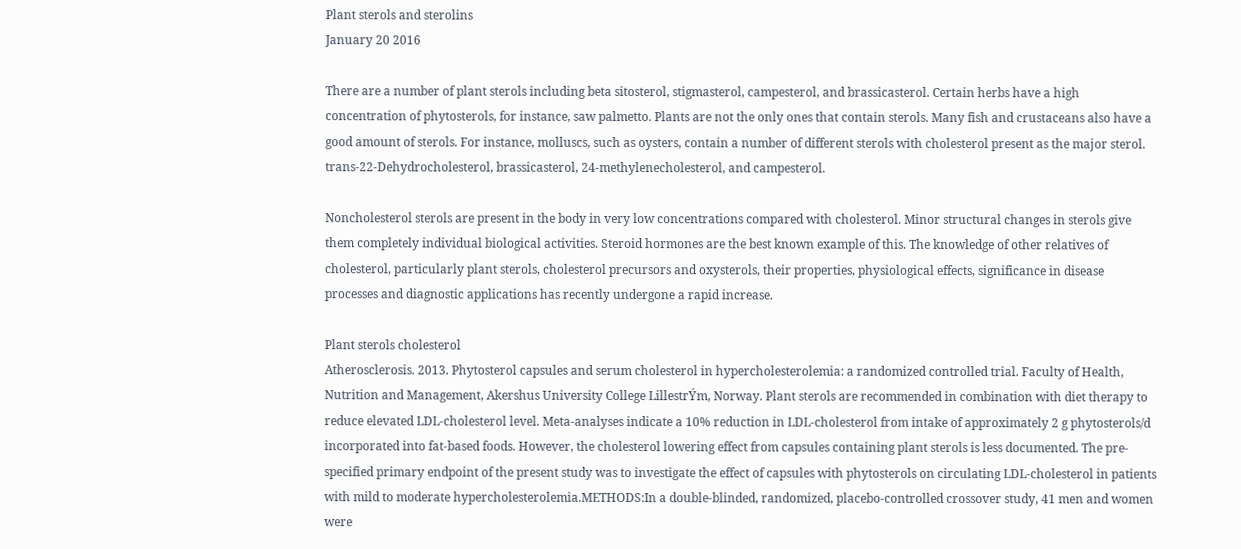Plant sterols and sterolins
January 20 2016

There are a number of plant sterols including beta sitosterol, stigmasterol, campesterol, and brassicasterol. Certain herbs have a high concentration of phytosterols, for instance, saw palmetto. Plants are not the only ones that contain sterols. Many fish and crustaceans also have a good amount of sterols. For instance, molluscs, such as oysters, contain a number of different sterols with cholesterol present as the major sterol. trans-22-Dehydrocholesterol, brassicasterol, 24-methylenecholesterol, and campesterol.

Noncholesterol sterols are present in the body in very low concentrations compared with cholesterol. Minor structural changes in sterols give them completely individual biological activities. Steroid hormones are the best known example of this. The knowledge of other relatives of cholesterol, particularly plant sterols, cholesterol precursors and oxysterols, their properties, physiological effects, significance in disease processes and diagnostic applications has recently undergone a rapid increase.

Plant sterols cholesterol
Atherosclerosis. 2013. Phytosterol capsules and serum cholesterol in hypercholesterolemia: a randomized controlled trial. Faculty of Health, Nutrition and Management, Akershus University College LillestrÝm, Norway. Plant sterols are recommended in combination with diet therapy to reduce elevated LDL-cholesterol level. Meta-analyses indicate a 10% reduction in LDL-cholesterol from intake of approximately 2 g phytosterols/d incorporated into fat-based foods. However, the cholesterol lowering effect from capsules containing plant sterols is less documented. The pre-specified primary endpoint of the present study was to investigate the effect of capsules with phytosterols on circulating LDL-cholesterol in patients with mild to moderate hypercholesterolemia.METHODS:In a double-blinded, randomized, placebo-controlled crossover study, 41 men and women were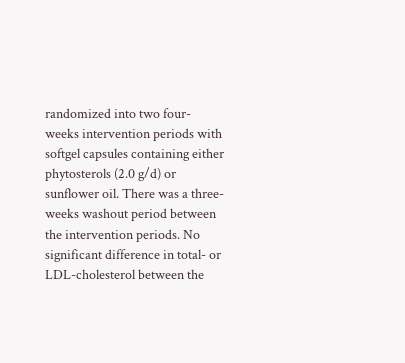randomized into two four-weeks intervention periods with softgel capsules containing either phytosterols (2.0 g/d) or sunflower oil. There was a three-weeks washout period between the intervention periods. No significant difference in total- or LDL-cholesterol between the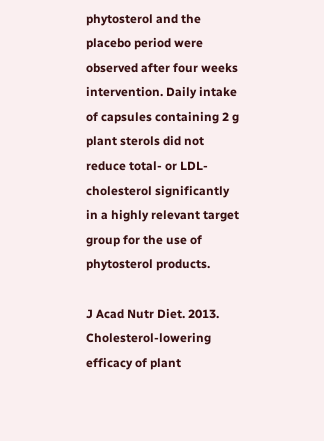phytosterol and the placebo period were observed after four weeks intervention. Daily intake of capsules containing 2 g plant sterols did not reduce total- or LDL-cholesterol significantly in a highly relevant target group for the use of phytosterol products.

J Acad Nutr Diet. 2013. Cholesterol-lowering efficacy of plant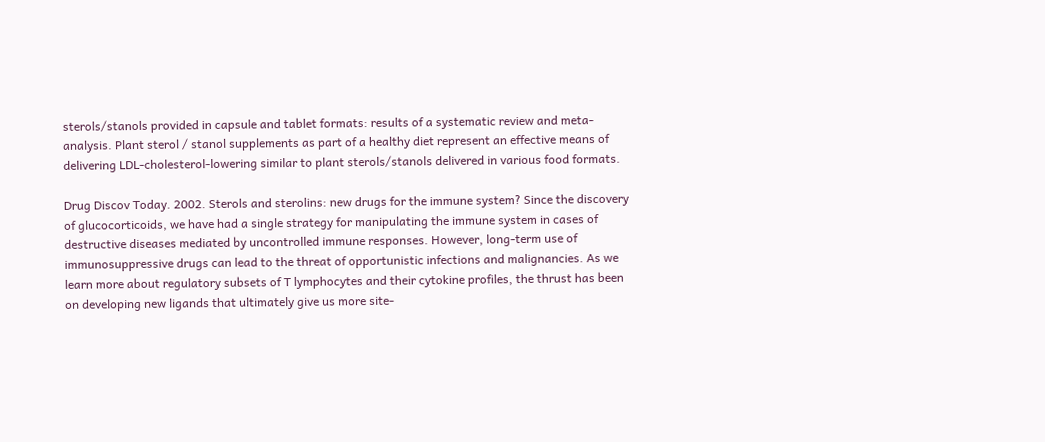sterols/stanols provided in capsule and tablet formats: results of a systematic review and meta-analysis. Plant sterol / stanol supplements as part of a healthy diet represent an effective means of delivering LDL-cholesterol-lowering similar to plant sterols/stanols delivered in various food formats.

Drug Discov Today. 2002. Sterols and sterolins: new drugs for the immune system? Since the discovery of glucocorticoids, we have had a single strategy for manipulating the immune system in cases of destructive diseases mediated by uncontrolled immune responses. However, long-term use of immunosuppressive drugs can lead to the threat of opportunistic infections and malignancies. As we learn more about regulatory subsets of T lymphocytes and their cytokine profiles, the thrust has been on developing new ligands that ultimately give us more site-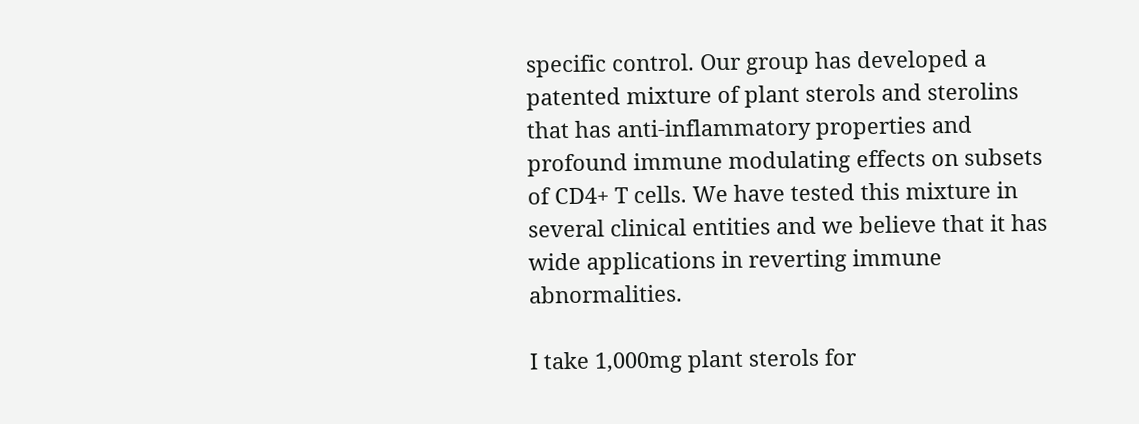specific control. Our group has developed a patented mixture of plant sterols and sterolins that has anti-inflammatory properties and profound immune modulating effects on subsets of CD4+ T cells. We have tested this mixture in several clinical entities and we believe that it has wide applications in reverting immune abnormalities.

I take 1,000mg plant sterols for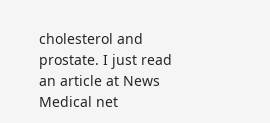cholesterol and prostate. I just read an article at News Medical net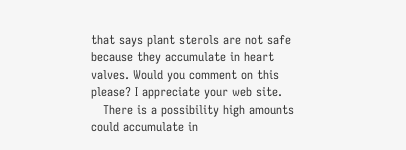that says plant sterols are not safe because they accumulate in heart valves. Would you comment on this please? I appreciate your web site.
   There is a possibility high amounts could accumulate in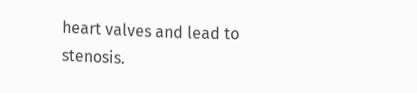heart valves and lead to stenosis.